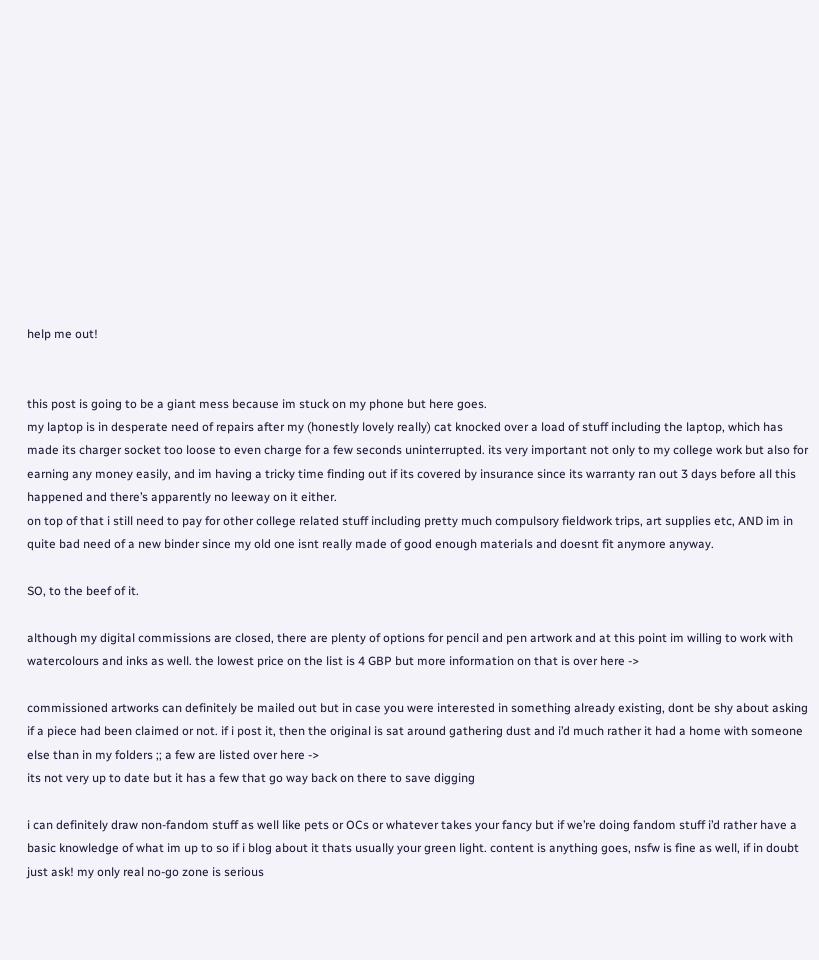help me out!


this post is going to be a giant mess because im stuck on my phone but here goes.
my laptop is in desperate need of repairs after my (honestly lovely really) cat knocked over a load of stuff including the laptop, which has made its charger socket too loose to even charge for a few seconds uninterrupted. its very important not only to my college work but also for earning any money easily, and im having a tricky time finding out if its covered by insurance since its warranty ran out 3 days before all this happened and there’s apparently no leeway on it either.
on top of that i still need to pay for other college related stuff including pretty much compulsory fieldwork trips, art supplies etc, AND im in quite bad need of a new binder since my old one isnt really made of good enough materials and doesnt fit anymore anyway.

SO, to the beef of it.

although my digital commissions are closed, there are plenty of options for pencil and pen artwork and at this point im willing to work with watercolours and inks as well. the lowest price on the list is 4 GBP but more information on that is over here ->

commissioned artworks can definitely be mailed out but in case you were interested in something already existing, dont be shy about asking if a piece had been claimed or not. if i post it, then the original is sat around gathering dust and i’d much rather it had a home with someone else than in my folders ;; a few are listed over here ->
its not very up to date but it has a few that go way back on there to save digging

i can definitely draw non-fandom stuff as well like pets or OCs or whatever takes your fancy but if we’re doing fandom stuff i’d rather have a basic knowledge of what im up to so if i blog about it thats usually your green light. content is anything goes, nsfw is fine as well, if in doubt just ask! my only real no-go zone is serious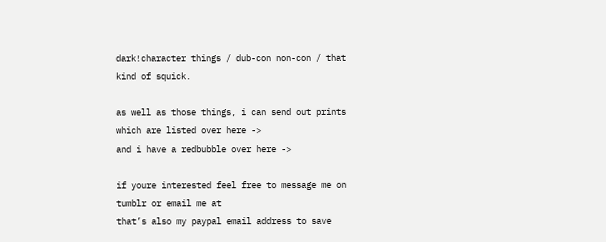dark!character things / dub-con non-con / that kind of squick.

as well as those things, i can send out prints which are listed over here ->
and i have a redbubble over here ->

if youre interested feel free to message me on tumblr or email me at
that’s also my paypal email address to save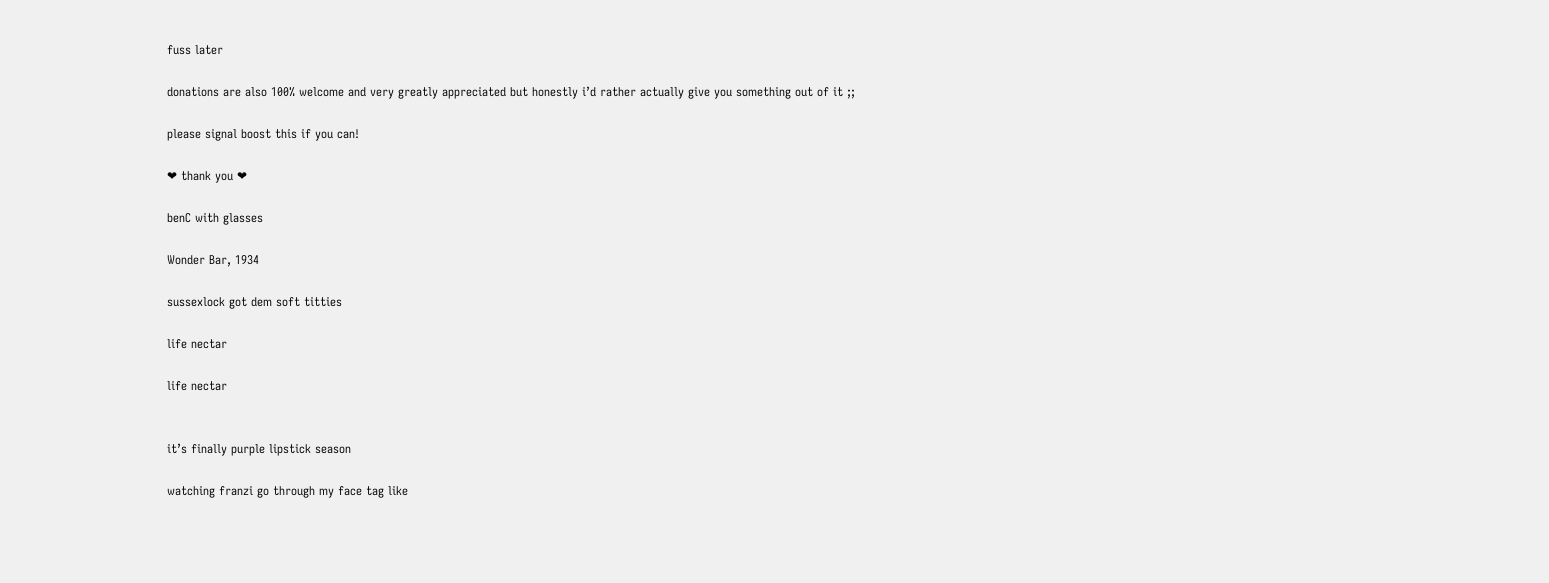fuss later

donations are also 100% welcome and very greatly appreciated but honestly i’d rather actually give you something out of it ;;

please signal boost this if you can!

❤ thank you ❤

benC with glasses

Wonder Bar, 1934

sussexlock got dem soft titties

life nectar

life nectar


it’s finally purple lipstick season

watching franzi go through my face tag like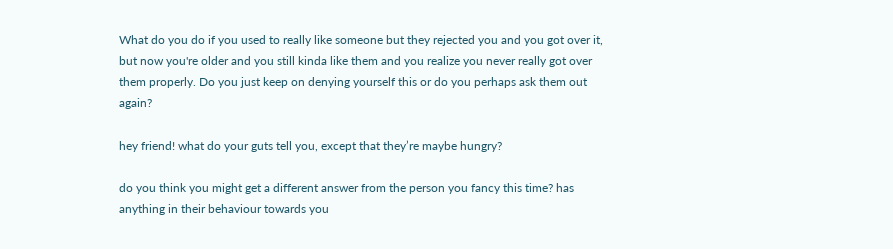What do you do if you used to really like someone but they rejected you and you got over it, but now you're older and you still kinda like them and you realize you never really got over them properly. Do you just keep on denying yourself this or do you perhaps ask them out again?

hey friend! what do your guts tell you, except that they’re maybe hungry?

do you think you might get a different answer from the person you fancy this time? has anything in their behaviour towards you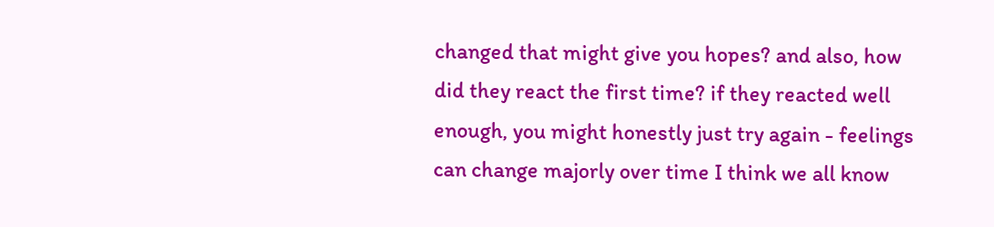changed that might give you hopes? and also, how did they react the first time? if they reacted well enough, you might honestly just try again - feelings can change majorly over time I think we all know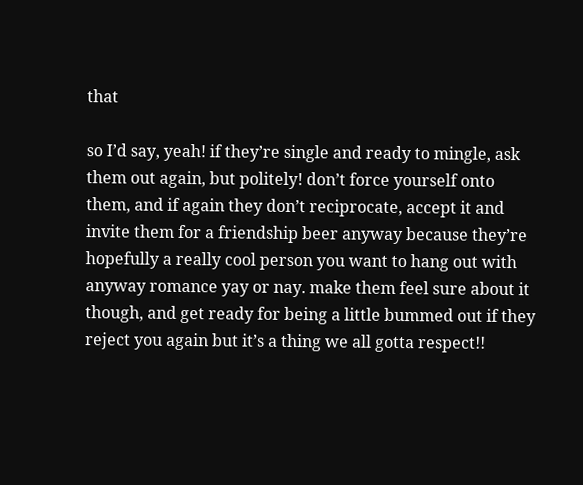that

so I’d say, yeah! if they’re single and ready to mingle, ask them out again, but politely! don’t force yourself onto them, and if again they don’t reciprocate, accept it and invite them for a friendship beer anyway because they’re hopefully a really cool person you want to hang out with anyway romance yay or nay. make them feel sure about it though, and get ready for being a little bummed out if they reject you again but it’s a thing we all gotta respect!!